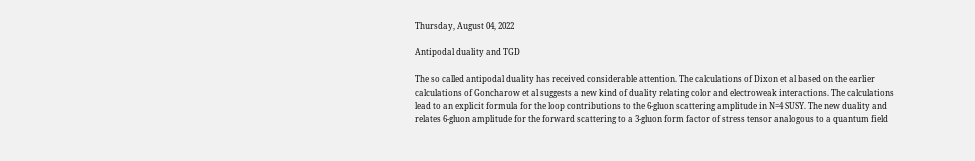Thursday, August 04, 2022

Antipodal duality and TGD

The so called antipodal duality has received considerable attention. The calculations of Dixon et al based on the earlier calculations of Goncharow et al suggests a new kind of duality relating color and electroweak interactions. The calculations lead to an explicit formula for the loop contributions to the 6-gluon scattering amplitude in N=4 SUSY. The new duality and relates 6-gluon amplitude for the forward scattering to a 3-gluon form factor of stress tensor analogous to a quantum field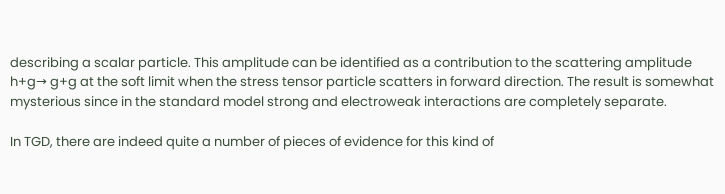describing a scalar particle. This amplitude can be identified as a contribution to the scattering amplitude h+g→ g+g at the soft limit when the stress tensor particle scatters in forward direction. The result is somewhat mysterious since in the standard model strong and electroweak interactions are completely separate.

In TGD, there are indeed quite a number of pieces of evidence for this kind of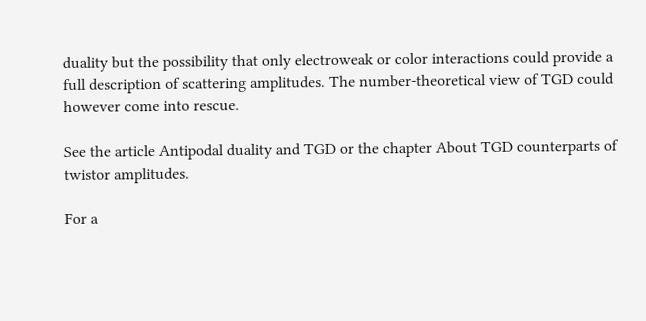duality but the possibility that only electroweak or color interactions could provide a full description of scattering amplitudes. The number-theoretical view of TGD could however come into rescue.

See the article Antipodal duality and TGD or the chapter About TGD counterparts of twistor amplitudes.

For a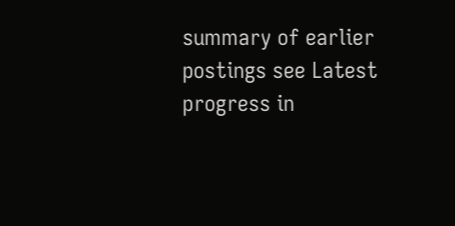summary of earlier postings see Latest progress in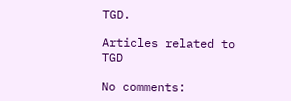TGD.

Articles related to TGD

No comments: